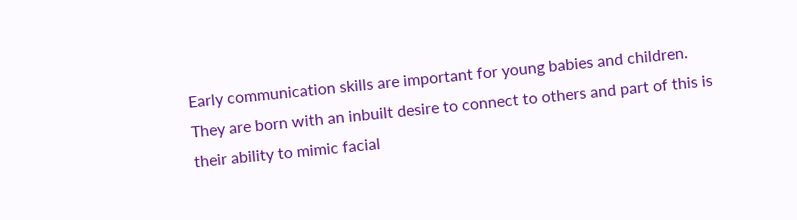Early communication skills are important for young babies and children. They are born with an inbuilt desire to connect to others and part of this is their ability to mimic facial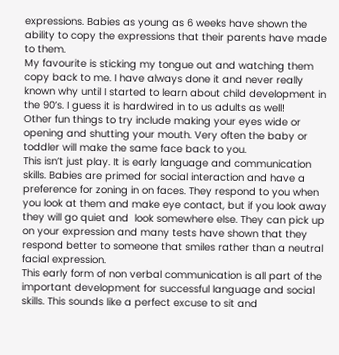expressions. Babies as young as 6 weeks have shown the ability to copy the expressions that their parents have made to them.
My favourite is sticking my tongue out and watching them copy back to me. I have always done it and never really known why until I started to learn about child development in the 90’s. I guess it is hardwired in to us adults as well!
Other fun things to try include making your eyes wide or opening and shutting your mouth. Very often the baby or toddler will make the same face back to you.
This isn’t just play. It is early language and communication skills. Babies are primed for social interaction and have a preference for zoning in on faces. They respond to you when you look at them and make eye contact, but if you look away they will go quiet and  look somewhere else. They can pick up on your expression and many tests have shown that they respond better to someone that smiles rather than a neutral facial expression.
This early form of non verbal communication is all part of the important development for successful language and social skills. This sounds like a perfect excuse to sit and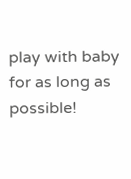play with baby for as long as possible!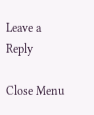Leave a Reply

Close Menu